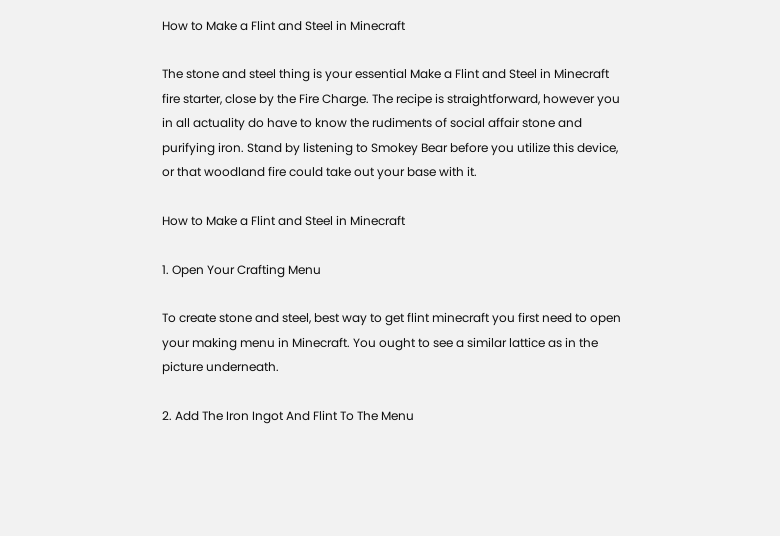How to Make a Flint and Steel in Minecraft

The stone and steel thing is your essential Make a Flint and Steel in Minecraft fire starter, close by the Fire Charge. The recipe is straightforward, however you in all actuality do have to know the rudiments of social affair stone and purifying iron. Stand by listening to Smokey Bear before you utilize this device, or that woodland fire could take out your base with it.

How to Make a Flint and Steel in Minecraft

1. Open Your Crafting Menu

To create stone and steel, best way to get flint minecraft you first need to open your making menu in Minecraft. You ought to see a similar lattice as in the picture underneath.

2. Add The Iron Ingot And Flint To The Menu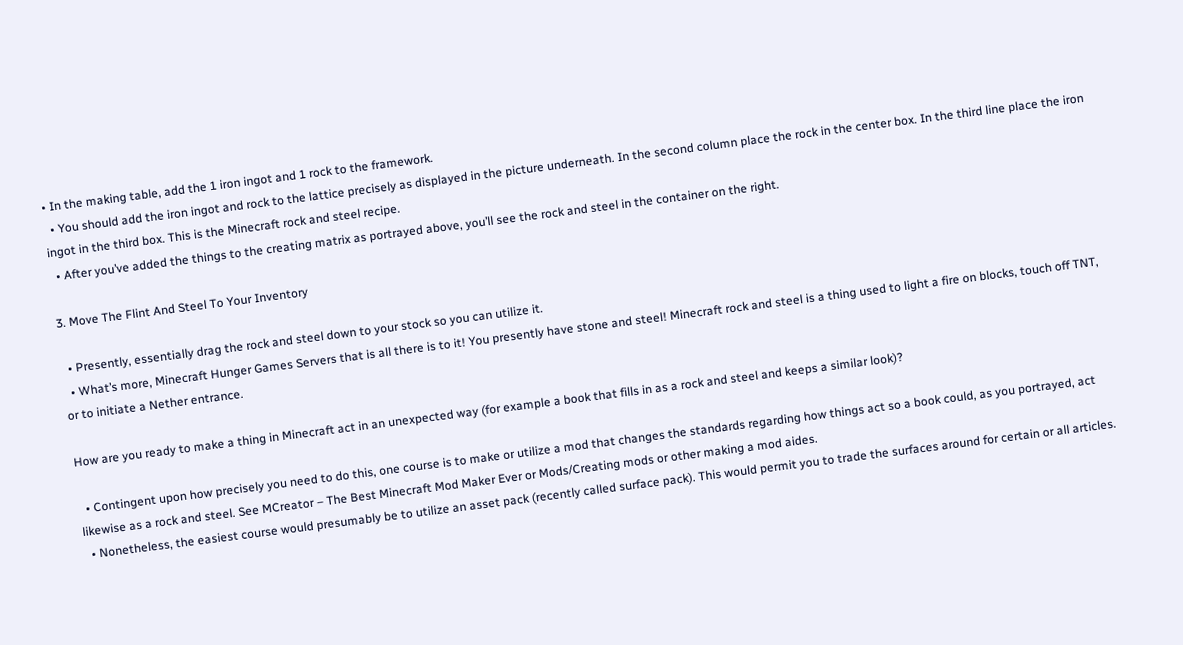• In the making table, add the 1 iron ingot and 1 rock to the framework.
  • You should add the iron ingot and rock to the lattice precisely as displayed in the picture underneath. In the second column place the rock in the center box. In the third line place the iron ingot in the third box. This is the Minecraft rock and steel recipe.
  • After you’ve added the things to the creating matrix as portrayed above, you’ll see the rock and steel in the container on the right.

3. Move The Flint And Steel To Your Inventory

  • Presently, essentially drag the rock and steel down to your stock so you can utilize it.
  • What’s more, Minecraft Hunger Games Servers that is all there is to it! You presently have stone and steel! Minecraft rock and steel is a thing used to light a fire on blocks, touch off TNT, or to initiate a Nether entrance.

How are you ready to make a thing in Minecraft act in an unexpected way (for example a book that fills in as a rock and steel and keeps a similar look)?

  • Contingent upon how precisely you need to do this, one course is to make or utilize a mod that changes the standards regarding how things act so a book could, as you portrayed, act likewise as a rock and steel. See MCreator – The Best Minecraft Mod Maker Ever or Mods/Creating mods or other making a mod aides.
  • Nonetheless, the easiest course would presumably be to utilize an asset pack (recently called surface pack). This would permit you to trade the surfaces around for certain or all articles.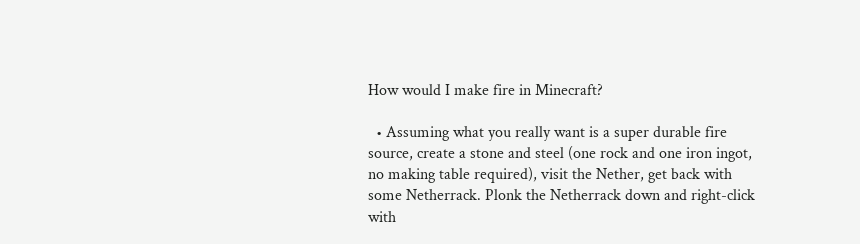How would I make fire in Minecraft?

  • Assuming what you really want is a super durable fire source, create a stone and steel (one rock and one iron ingot, no making table required), visit the Nether, get back with some Netherrack. Plonk the Netherrack down and right-click with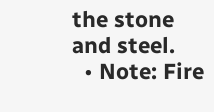the stone and steel.
  • Note: Fire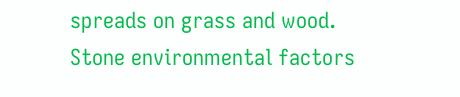spreads on grass and wood. Stone environmental factors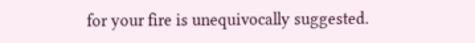for your fire is unequivocally suggested.